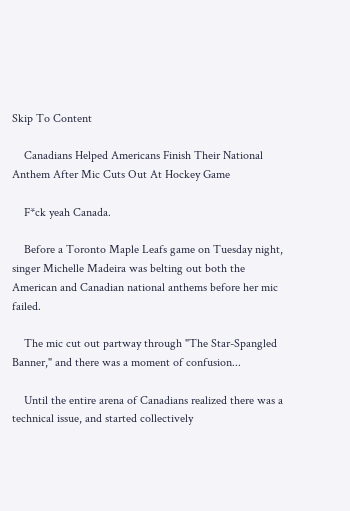Skip To Content

    Canadians Helped Americans Finish Their National Anthem After Mic Cuts Out At Hockey Game

    F*ck yeah Canada.

    Before a Toronto Maple Leafs game on Tuesday night, singer Michelle Madeira was belting out both the American and Canadian national anthems before her mic failed.

    The mic cut out partway through "The Star-Spangled Banner," and there was a moment of confusion...

    Until the entire arena of Canadians realized there was a technical issue, and started collectively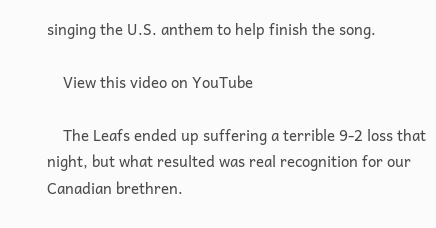singing the U.S. anthem to help finish the song.

    View this video on YouTube

    The Leafs ended up suffering a terrible 9-2 loss that night, but what resulted was real recognition for our Canadian brethren.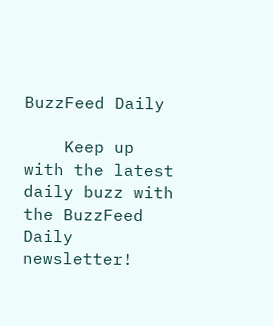BuzzFeed Daily

    Keep up with the latest daily buzz with the BuzzFeed Daily newsletter!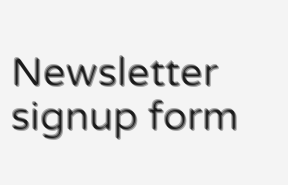Newsletter signup form